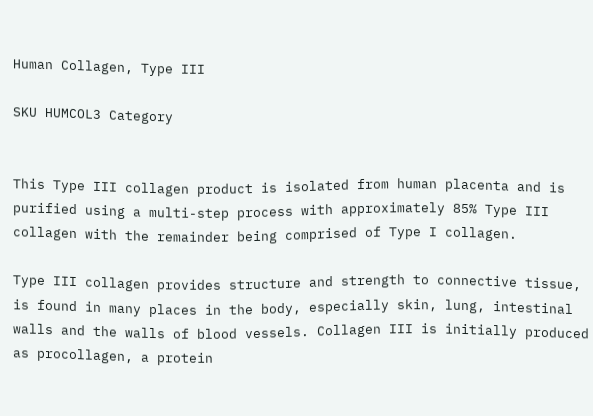Human Collagen, Type III

SKU HUMCOL3 Category


This Type III collagen product is isolated from human placenta and is purified using a multi-step process with approximately 85% Type III collagen with the remainder being comprised of Type I collagen.

Type III collagen provides structure and strength to connective tissue, is found in many places in the body, especially skin, lung, intestinal walls and the walls of blood vessels. Collagen III is initially produced as procollagen, a protein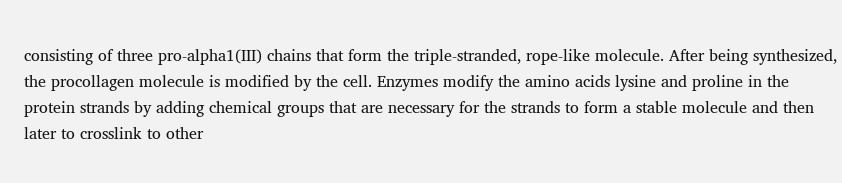consisting of three pro-alpha1(III) chains that form the triple-stranded, rope-like molecule. After being synthesized, the procollagen molecule is modified by the cell. Enzymes modify the amino acids lysine and proline in the protein strands by adding chemical groups that are necessary for the strands to form a stable molecule and then later to crosslink to other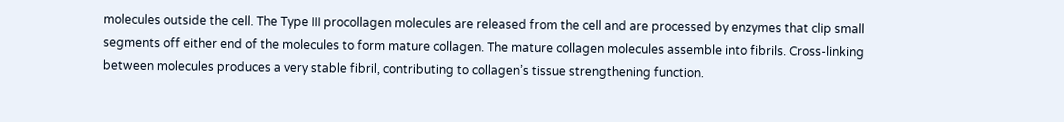molecules outside the cell. The Type III procollagen molecules are released from the cell and are processed by enzymes that clip small segments off either end of the molecules to form mature collagen. The mature collagen molecules assemble into fibrils. Cross-linking between molecules produces a very stable fibril, contributing to collagen’s tissue strengthening function.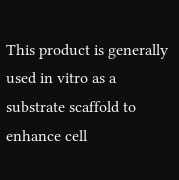This product is generally used in vitro as a substrate scaffold to enhance cell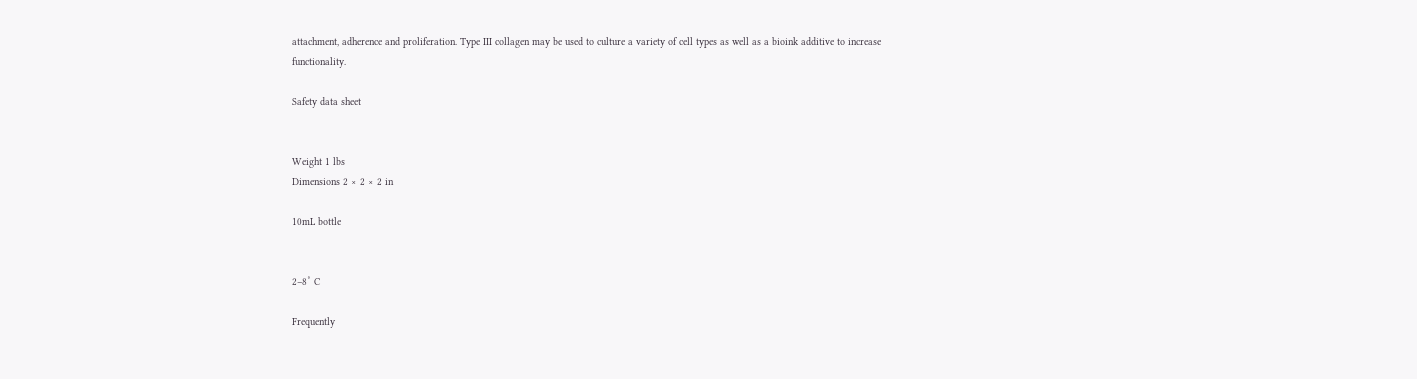attachment, adherence and proliferation. Type III collagen may be used to culture a variety of cell types as well as a bioink additive to increase functionality.

Safety data sheet


Weight 1 lbs
Dimensions 2 × 2 × 2 in

10mL bottle


2–8˚ C

Frequently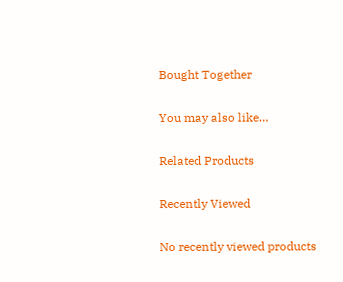Bought Together

You may also like…

Related Products

Recently Viewed

No recently viewed products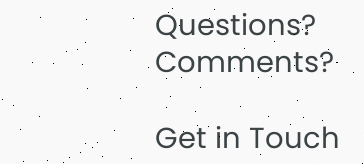Questions? Comments?

Get in Touch